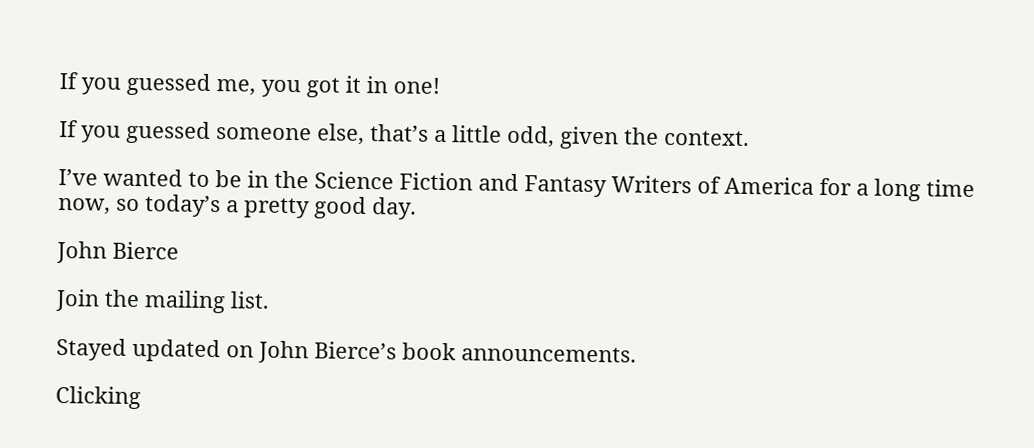If you guessed me, you got it in one!

If you guessed someone else, that’s a little odd, given the context.

I’ve wanted to be in the Science Fiction and Fantasy Writers of America for a long time now, so today’s a pretty good day.

John Bierce

Join the mailing list.

Stayed updated on John Bierce’s book announcements.

Clicking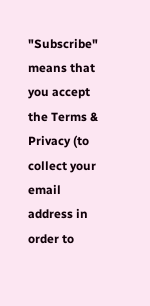"Subscribe" means that you accept the Terms & Privacy (to collect your email address in order to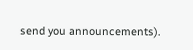send you announcements).